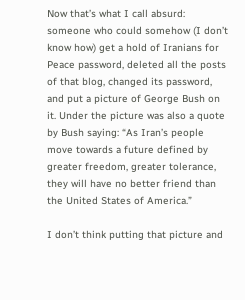Now that’s what I call absurd: someone who could somehow (I don’t know how) get a hold of Iranians for Peace password, deleted all the posts of that blog, changed its password, and put a picture of George Bush on it. Under the picture was also a quote by Bush saying: “As Iran’s people move towards a future defined by greater freedom, greater tolerance, they will have no better friend than the United States of America.”

I don’t think putting that picture and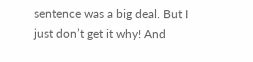sentence was a big deal. But I just don’t get it why! And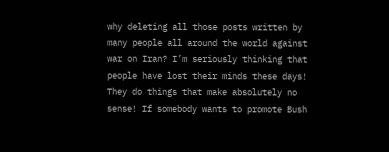why deleting all those posts written by many people all around the world against war on Iran? I’m seriously thinking that people have lost their minds these days! They do things that make absolutely no sense! If somebody wants to promote Bush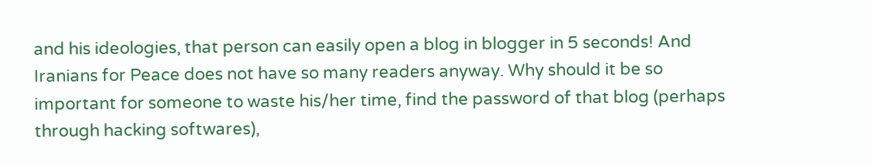and his ideologies, that person can easily open a blog in blogger in 5 seconds! And Iranians for Peace does not have so many readers anyway. Why should it be so important for someone to waste his/her time, find the password of that blog (perhaps through hacking softwares),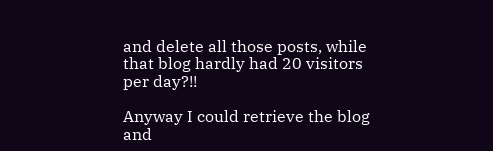and delete all those posts, while that blog hardly had 20 visitors per day?!!

Anyway I could retrieve the blog and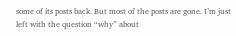some of its posts back. But most of the posts are gone. I’m just left with the question “why” about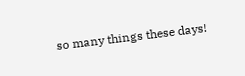so many things these days!